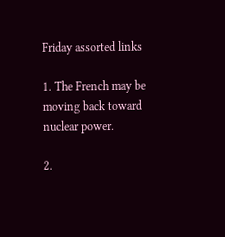Friday assorted links

1. The French may be moving back toward nuclear power.

2.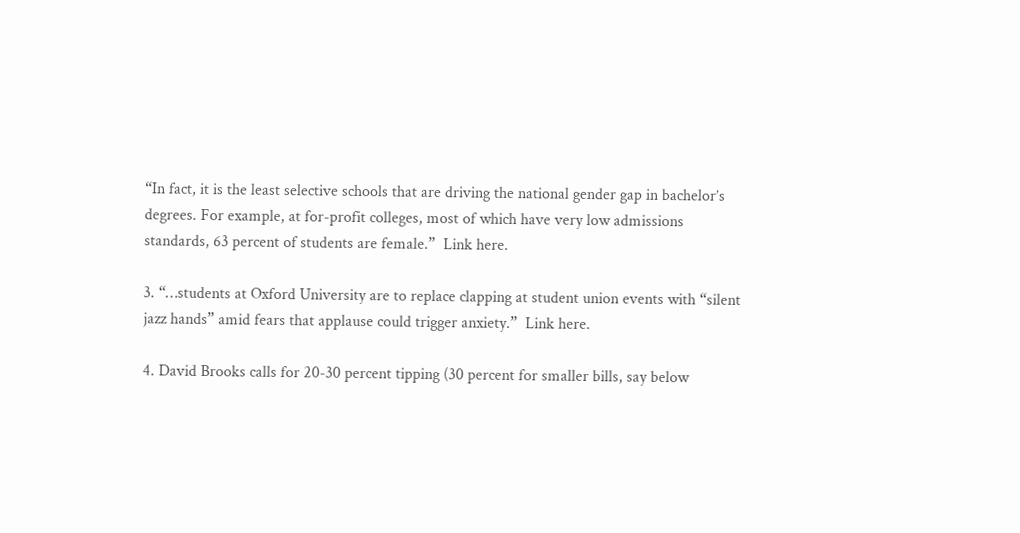“In fact, it is the least selective schools that are driving the national gender gap in bachelor’s degrees. For example, at for-profit colleges, most of which have very low admissions standards, 63 percent of students are female.”  Link here.

3. “…students at Oxford University are to replace clapping at student union events with “silent jazz hands” amid fears that applause could trigger anxiety.”  Link here.

4. David Brooks calls for 20-30 percent tipping (30 percent for smaller bills, say below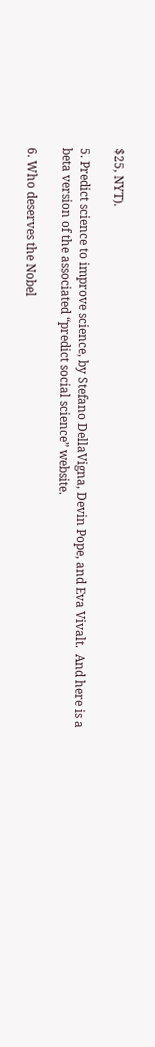$25, NYT).

5. Predict science to improve science, by Stefano DellaVigna, Devin Pope, and Eva Vivalt.  And here is a beta version of the associated “predict social science” website.

6. Who deserves the Nobel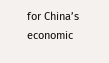for China’s economic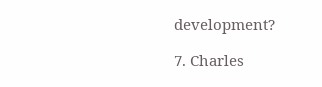development?

7. Charles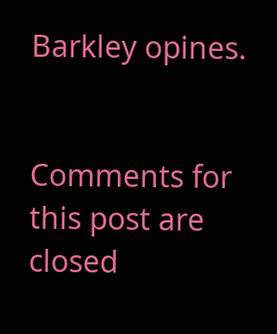Barkley opines.


Comments for this post are closed